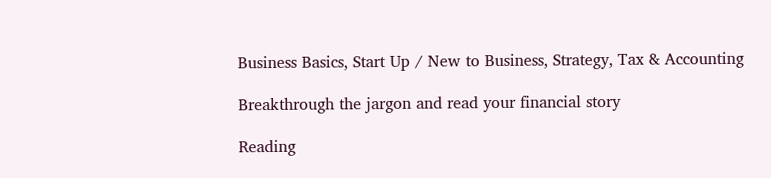Business Basics, Start Up / New to Business, Strategy, Tax & Accounting

Breakthrough the jargon and read your financial story

Reading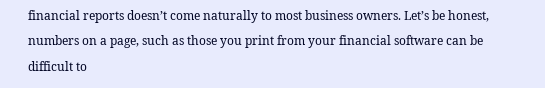financial reports doesn’t come naturally to most business owners. Let’s be honest, numbers on a page, such as those you print from your financial software can be difficult to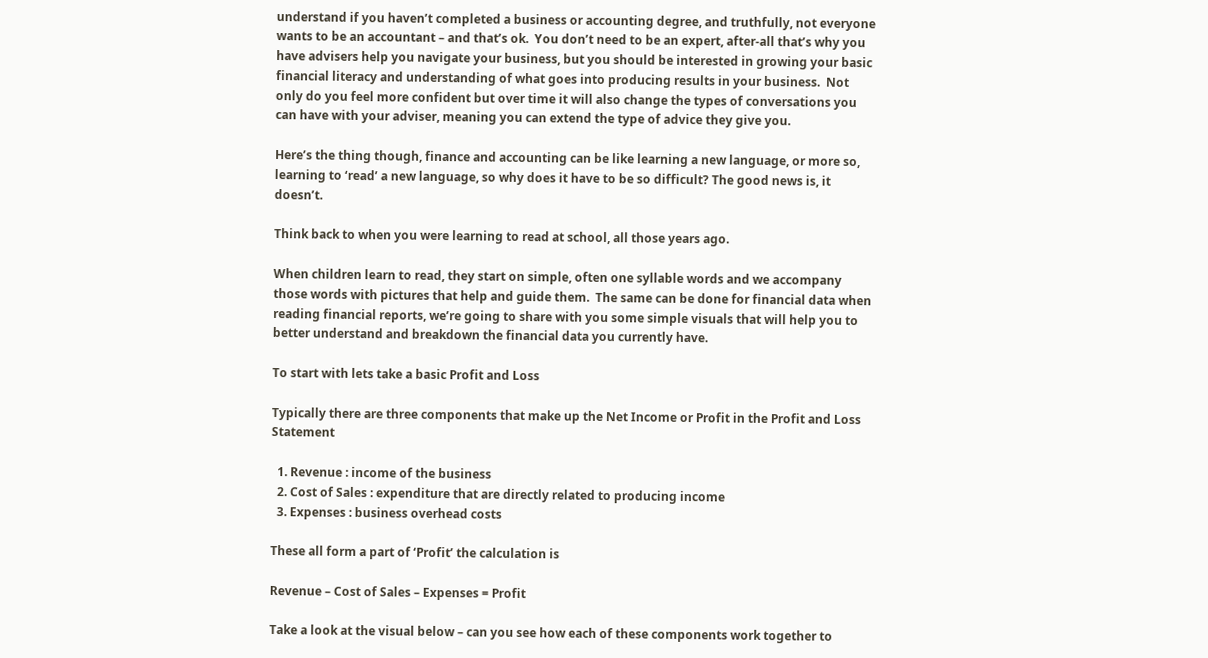understand if you haven’t completed a business or accounting degree, and truthfully, not everyone wants to be an accountant – and that’s ok.  You don’t need to be an expert, after-all that’s why you have advisers help you navigate your business, but you should be interested in growing your basic financial literacy and understanding of what goes into producing results in your business.  Not only do you feel more confident but over time it will also change the types of conversations you can have with your adviser, meaning you can extend the type of advice they give you.

Here’s the thing though, finance and accounting can be like learning a new language, or more so, learning to ‘read’ a new language, so why does it have to be so difficult? The good news is, it doesn’t.

Think back to when you were learning to read at school, all those years ago.

When children learn to read, they start on simple, often one syllable words and we accompany those words with pictures that help and guide them.  The same can be done for financial data when reading financial reports, we’re going to share with you some simple visuals that will help you to better understand and breakdown the financial data you currently have.

To start with lets take a basic Profit and Loss

Typically there are three components that make up the Net Income or Profit in the Profit and Loss Statement

  1. Revenue : income of the business
  2. Cost of Sales : expenditure that are directly related to producing income
  3. Expenses : business overhead costs

These all form a part of ‘Profit’ the calculation is

Revenue – Cost of Sales – Expenses = Profit

Take a look at the visual below – can you see how each of these components work together to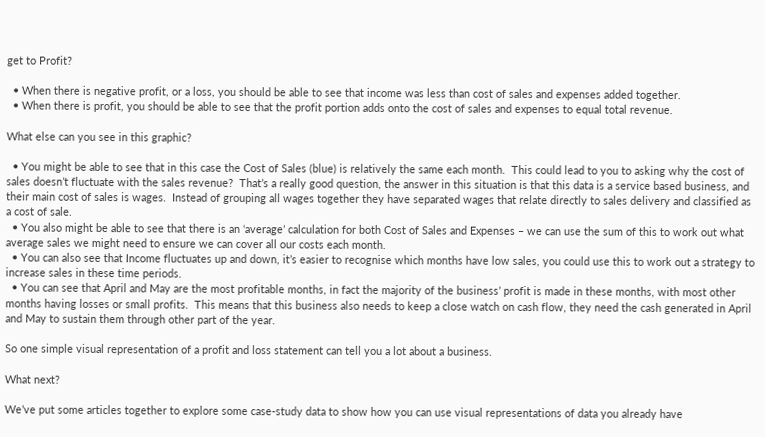get to Profit?

  • When there is negative profit, or a loss, you should be able to see that income was less than cost of sales and expenses added together.
  • When there is profit, you should be able to see that the profit portion adds onto the cost of sales and expenses to equal total revenue.

What else can you see in this graphic?

  • You might be able to see that in this case the Cost of Sales (blue) is relatively the same each month.  This could lead to you to asking why the cost of sales doesn’t fluctuate with the sales revenue?  That’s a really good question, the answer in this situation is that this data is a service based business, and their main cost of sales is wages.  Instead of grouping all wages together they have separated wages that relate directly to sales delivery and classified as a cost of sale.
  • You also might be able to see that there is an ‘average’ calculation for both Cost of Sales and Expenses – we can use the sum of this to work out what average sales we might need to ensure we can cover all our costs each month.
  • You can also see that Income fluctuates up and down, it’s easier to recognise which months have low sales, you could use this to work out a strategy to increase sales in these time periods.
  • You can see that April and May are the most profitable months, in fact the majority of the business’ profit is made in these months, with most other months having losses or small profits.  This means that this business also needs to keep a close watch on cash flow, they need the cash generated in April and May to sustain them through other part of the year.

So one simple visual representation of a profit and loss statement can tell you a lot about a business.

What next?

We’ve put some articles together to explore some case-study data to show how you can use visual representations of data you already have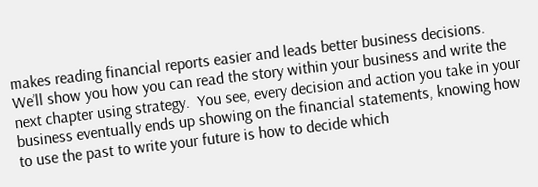makes reading financial reports easier and leads better business decisions. We’ll show you how you can read the story within your business and write the next chapter using strategy.  You see, every decision and action you take in your business eventually ends up showing on the financial statements, knowing how to use the past to write your future is how to decide which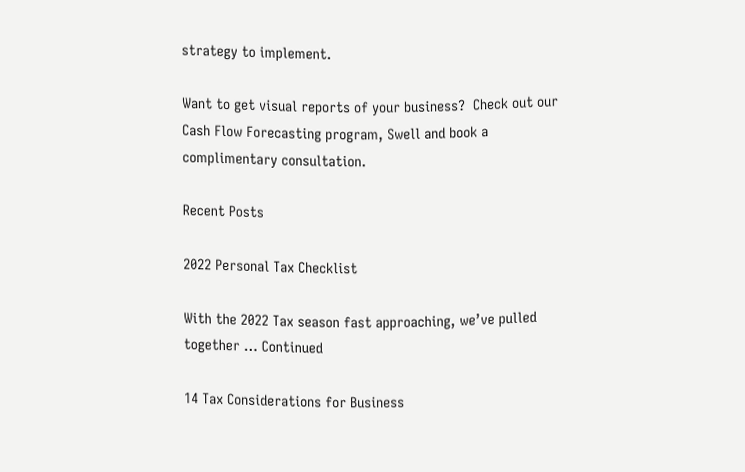strategy to implement.

Want to get visual reports of your business?  Check out our Cash Flow Forecasting program, Swell and book a complimentary consultation.

Recent Posts

2022 Personal Tax Checklist

With the 2022 Tax season fast approaching, we’ve pulled together … Continued

14 Tax Considerations for Business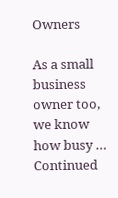Owners

As a small business owner too, we know how busy … Continued